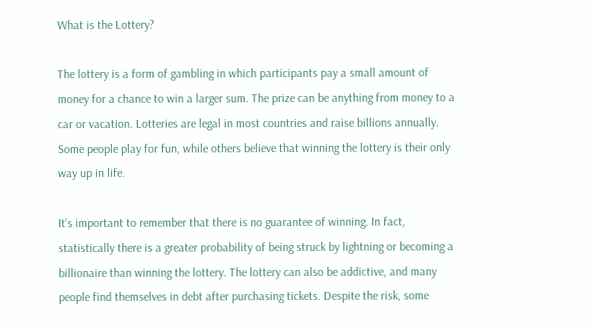What is the Lottery?

The lottery is a form of gambling in which participants pay a small amount of money for a chance to win a larger sum. The prize can be anything from money to a car or vacation. Lotteries are legal in most countries and raise billions annually. Some people play for fun, while others believe that winning the lottery is their only way up in life.

It’s important to remember that there is no guarantee of winning. In fact, statistically there is a greater probability of being struck by lightning or becoming a billionaire than winning the lottery. The lottery can also be addictive, and many people find themselves in debt after purchasing tickets. Despite the risk, some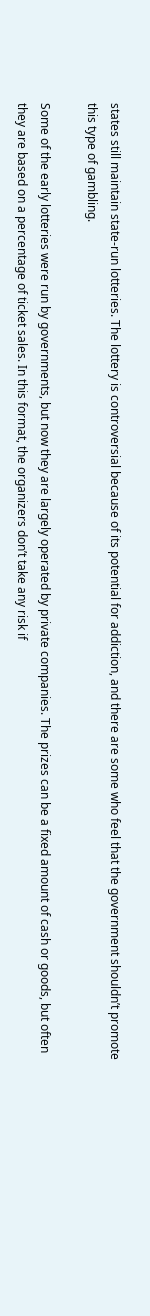states still maintain state-run lotteries. The lottery is controversial because of its potential for addiction, and there are some who feel that the government shouldn’t promote this type of gambling.

Some of the early lotteries were run by governments, but now they are largely operated by private companies. The prizes can be a fixed amount of cash or goods, but often they are based on a percentage of ticket sales. In this format, the organizers don’t take any risk if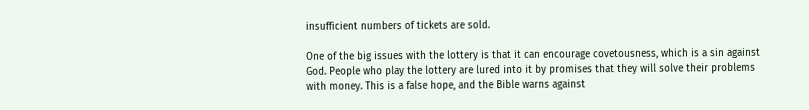insufficient numbers of tickets are sold.

One of the big issues with the lottery is that it can encourage covetousness, which is a sin against God. People who play the lottery are lured into it by promises that they will solve their problems with money. This is a false hope, and the Bible warns against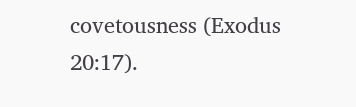covetousness (Exodus 20:17).